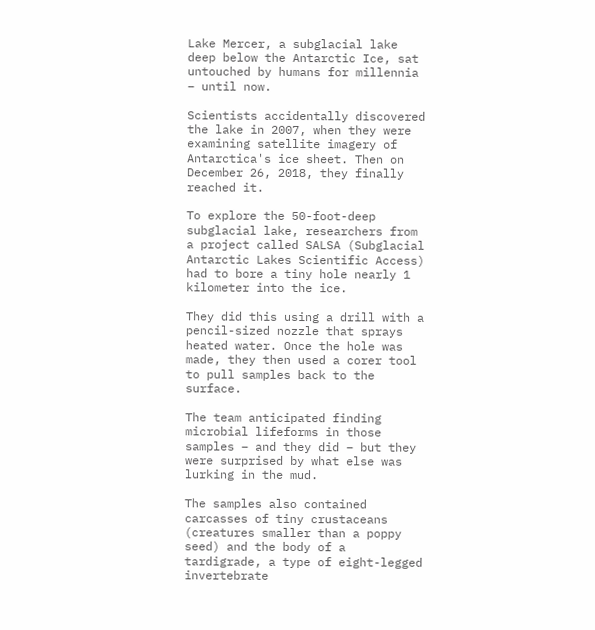Lake Mercer, a subglacial lake deep below the Antarctic Ice, sat untouched by humans for millennia – until now.

Scientists accidentally discovered the lake in 2007, when they were examining satellite imagery of Antarctica's ice sheet. Then on December 26, 2018, they finally reached it.

To explore the 50-foot-deep subglacial lake, researchers from a project called SALSA (Subglacial Antarctic Lakes Scientific Access) had to bore a tiny hole nearly 1 kilometer into the ice.

They did this using a drill with a pencil-sized nozzle that sprays heated water. Once the hole was made, they then used a corer tool to pull samples back to the surface.

The team anticipated finding microbial lifeforms in those samples – and they did – but they were surprised by what else was lurking in the mud.

The samples also contained carcasses of tiny crustaceans (creatures smaller than a poppy seed) and the body of a tardigrade, a type of eight-legged invertebrate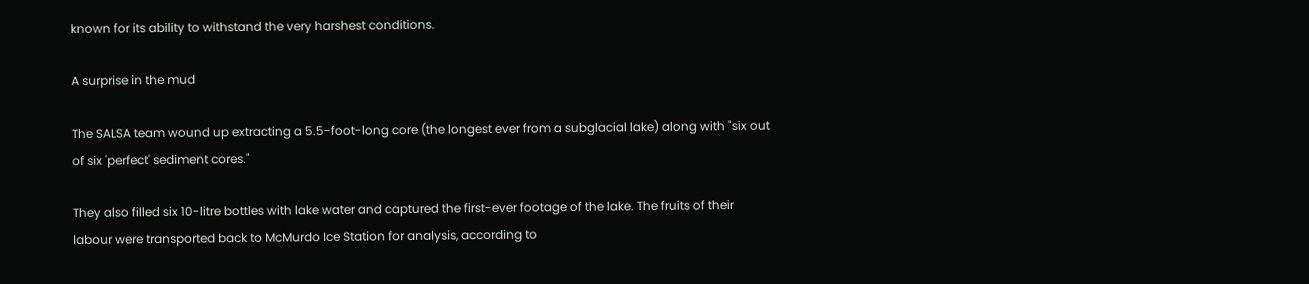known for its ability to withstand the very harshest conditions.

A surprise in the mud

The SALSA team wound up extracting a 5.5-foot-long core (the longest ever from a subglacial lake) along with "six out of six 'perfect' sediment cores."

They also filled six 10-litre bottles with lake water and captured the first-ever footage of the lake. The fruits of their labour were transported back to McMurdo Ice Station for analysis, according to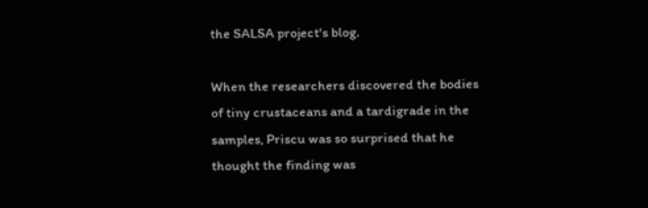the SALSA project's blog.

When the researchers discovered the bodies of tiny crustaceans and a tardigrade in the samples, Priscu was so surprised that he thought the finding was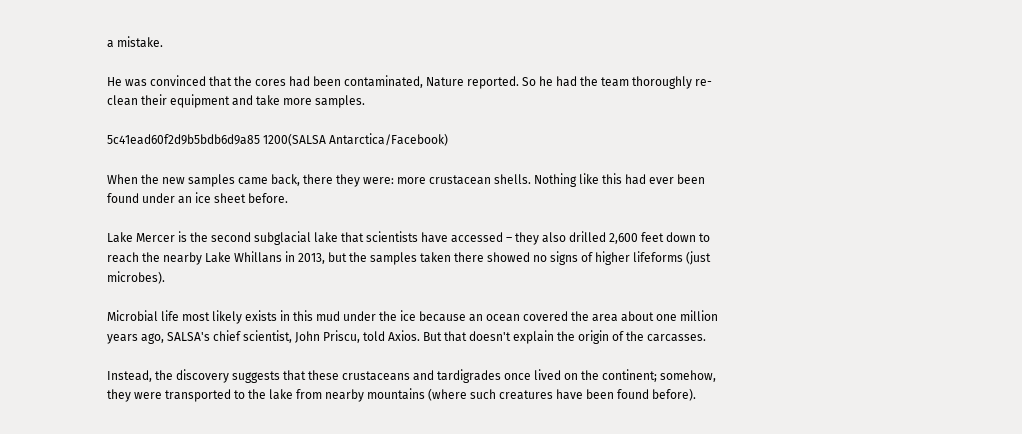a mistake.

He was convinced that the cores had been contaminated, Nature reported. So he had the team thoroughly re-clean their equipment and take more samples.

5c41ead60f2d9b5bdb6d9a85 1200(SALSA Antarctica/Facebook)

When the new samples came back, there they were: more crustacean shells. Nothing like this had ever been found under an ice sheet before.

Lake Mercer is the second subglacial lake that scientists have accessed – they also drilled 2,600 feet down to reach the nearby Lake Whillans in 2013, but the samples taken there showed no signs of higher lifeforms (just microbes).

Microbial life most likely exists in this mud under the ice because an ocean covered the area about one million years ago, SALSA's chief scientist, John Priscu, told Axios. But that doesn't explain the origin of the carcasses.

Instead, the discovery suggests that these crustaceans and tardigrades once lived on the continent; somehow, they were transported to the lake from nearby mountains (where such creatures have been found before).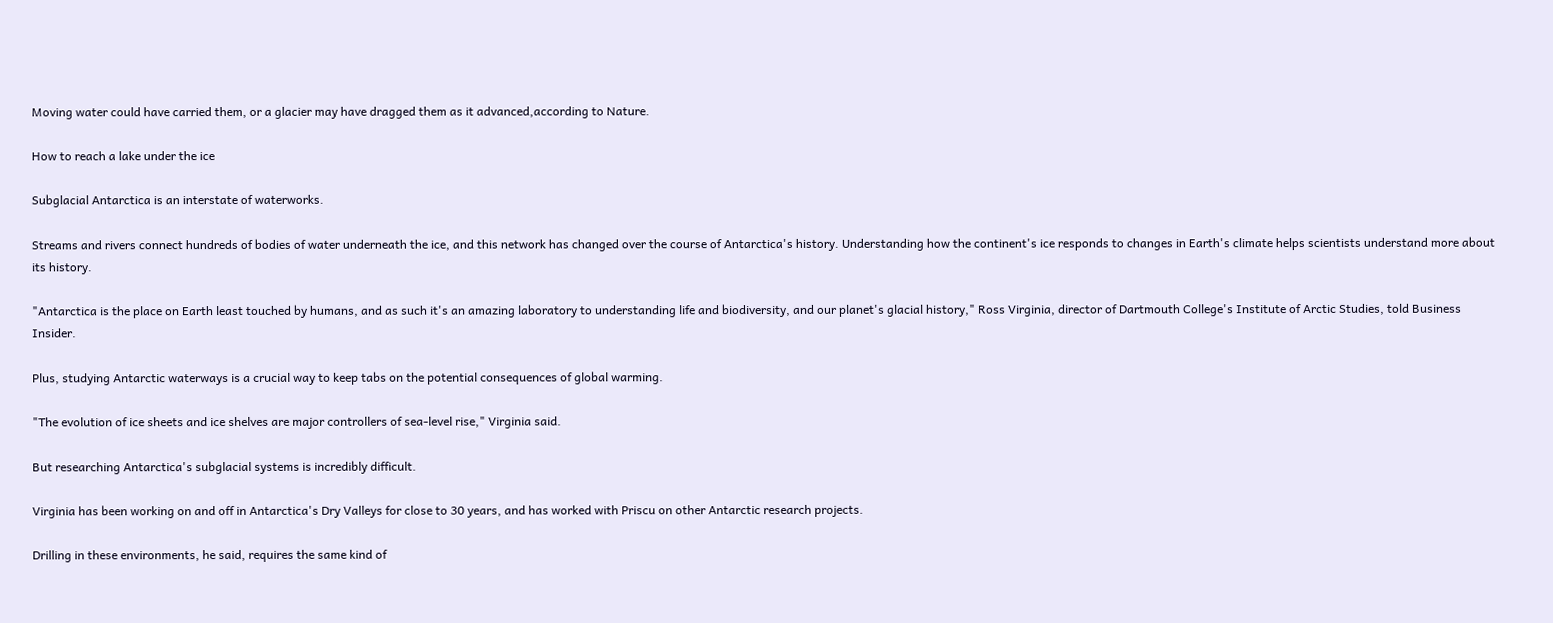Moving water could have carried them, or a glacier may have dragged them as it advanced,according to Nature.

How to reach a lake under the ice

Subglacial Antarctica is an interstate of waterworks.

Streams and rivers connect hundreds of bodies of water underneath the ice, and this network has changed over the course of Antarctica's history. Understanding how the continent's ice responds to changes in Earth's climate helps scientists understand more about its history.

"Antarctica is the place on Earth least touched by humans, and as such it's an amazing laboratory to understanding life and biodiversity, and our planet's glacial history," Ross Virginia, director of Dartmouth College's Institute of Arctic Studies, told Business Insider.

Plus, studying Antarctic waterways is a crucial way to keep tabs on the potential consequences of global warming.

"The evolution of ice sheets and ice shelves are major controllers of sea-level rise," Virginia said.

But researching Antarctica's subglacial systems is incredibly difficult.

Virginia has been working on and off in Antarctica's Dry Valleys for close to 30 years, and has worked with Priscu on other Antarctic research projects.

Drilling in these environments, he said, requires the same kind of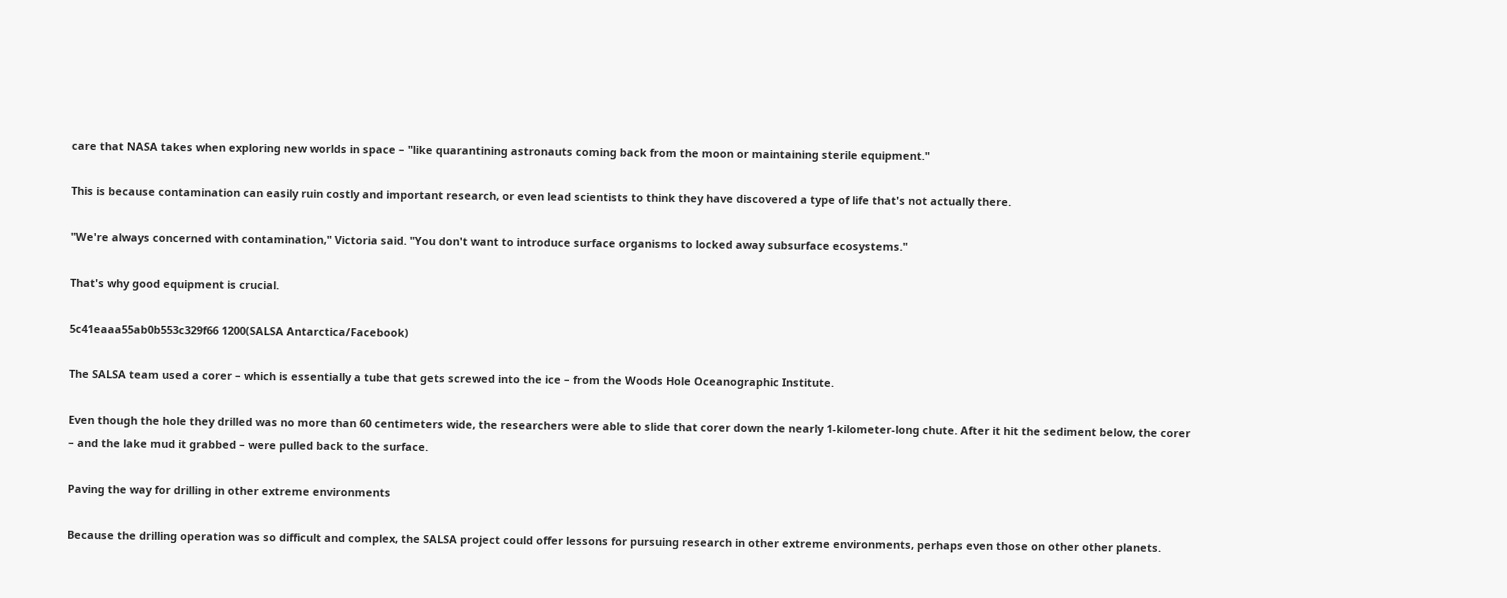care that NASA takes when exploring new worlds in space – "like quarantining astronauts coming back from the moon or maintaining sterile equipment."

This is because contamination can easily ruin costly and important research, or even lead scientists to think they have discovered a type of life that's not actually there.

"We're always concerned with contamination," Victoria said. "You don't want to introduce surface organisms to locked away subsurface ecosystems."

That's why good equipment is crucial.

5c41eaaa55ab0b553c329f66 1200(SALSA Antarctica/Facebook)

The SALSA team used a corer – which is essentially a tube that gets screwed into the ice – from the Woods Hole Oceanographic Institute.

Even though the hole they drilled was no more than 60 centimeters wide, the researchers were able to slide that corer down the nearly 1-kilometer-long chute. After it hit the sediment below, the corer – and the lake mud it grabbed – were pulled back to the surface.

Paving the way for drilling in other extreme environments

Because the drilling operation was so difficult and complex, the SALSA project could offer lessons for pursuing research in other extreme environments, perhaps even those on other other planets.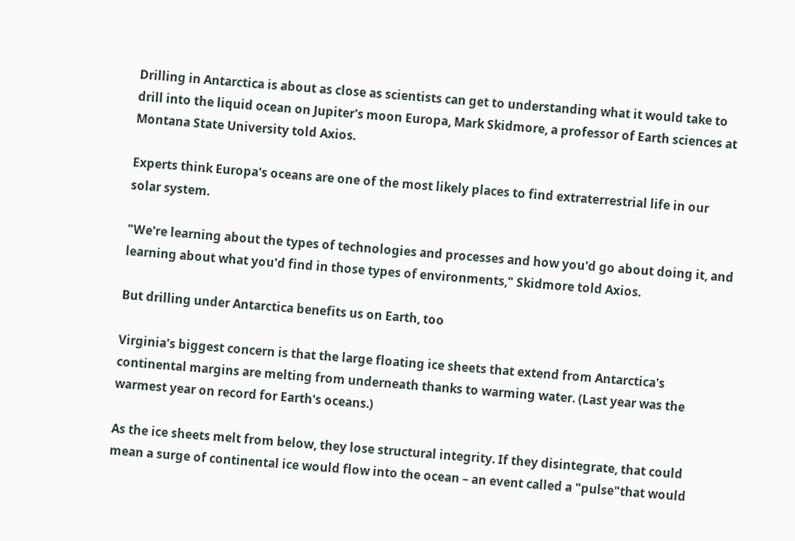Drilling in Antarctica is about as close as scientists can get to understanding what it would take to drill into the liquid ocean on Jupiter's moon Europa, Mark Skidmore, a professor of Earth sciences at Montana State University told Axios.

Experts think Europa's oceans are one of the most likely places to find extraterrestrial life in our solar system.

"We're learning about the types of technologies and processes and how you'd go about doing it, and learning about what you'd find in those types of environments," Skidmore told Axios.

But drilling under Antarctica benefits us on Earth, too

Virginia's biggest concern is that the large floating ice sheets that extend from Antarctica's continental margins are melting from underneath thanks to warming water. (Last year was the warmest year on record for Earth's oceans.)

As the ice sheets melt from below, they lose structural integrity. If they disintegrate, that could mean a surge of continental ice would flow into the ocean – an event called a "pulse"that would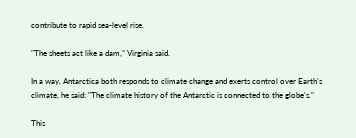contribute to rapid sea-level rise.

"The sheets act like a dam," Virginia said.

In a way, Antarctica both responds to climate change and exerts control over Earth's climate, he said: "The climate history of the Antarctic is connected to the globe's."

This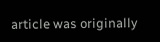article was originally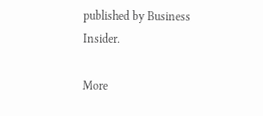published by Business Insider.

More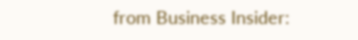from Business Insider: